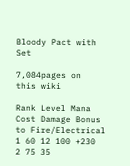Bloody Pact with Set

7,084pages on
this wiki

Rank Level Mana Cost Damage Bonus to Fire/Electrical
1 60 12 100 +230
2 75 35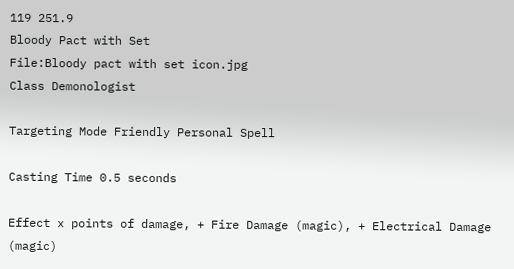119 251.9
Bloody Pact with Set
File:Bloody pact with set icon.jpg
Class Demonologist

Targeting Mode Friendly Personal Spell

Casting Time 0.5 seconds

Effect x points of damage, + Fire Damage (magic), + Electrical Damage (magic)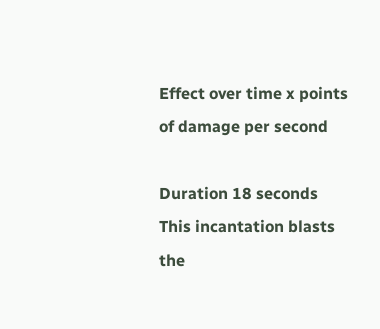Effect over time x points of damage per second

Duration 18 seconds
This incantation blasts the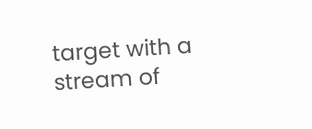target with a stream of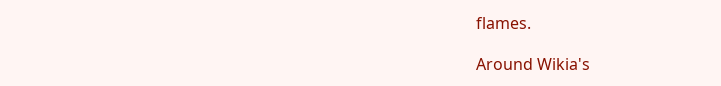flames.

Around Wikia's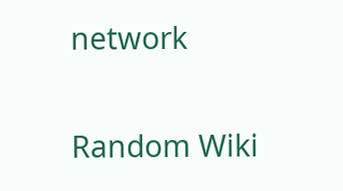network

Random Wiki